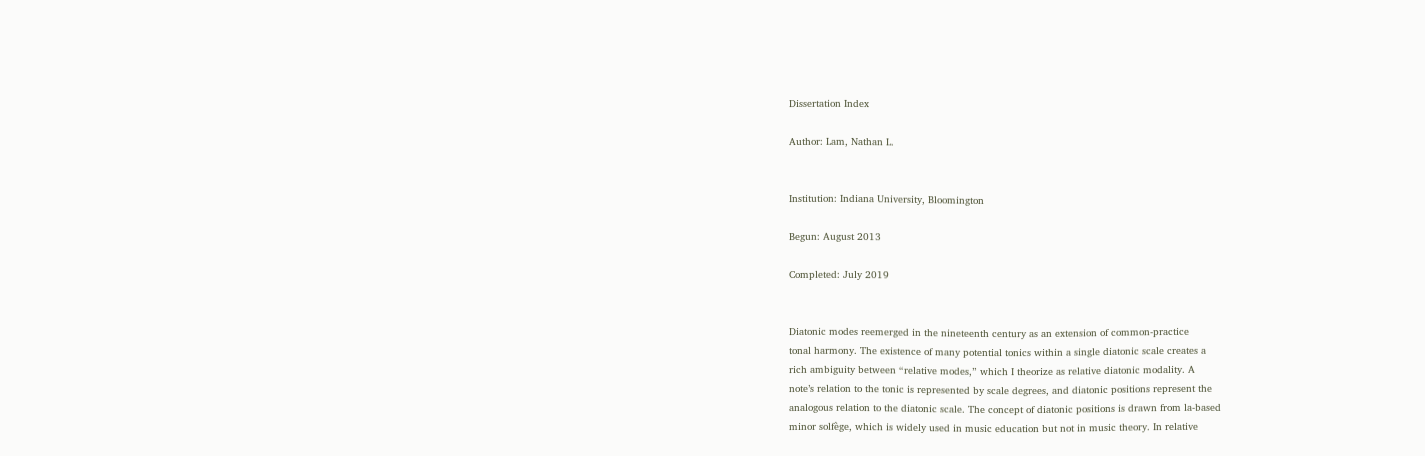Dissertation Index

Author: Lam, Nathan L.


Institution: Indiana University, Bloomington

Begun: August 2013

Completed: July 2019


Diatonic modes reemerged in the nineteenth century as an extension of common-practice
tonal harmony. The existence of many potential tonics within a single diatonic scale creates a
rich ambiguity between “relative modes,” which I theorize as relative diatonic modality. A
note’s relation to the tonic is represented by scale degrees, and diatonic positions represent the
analogous relation to the diatonic scale. The concept of diatonic positions is drawn from la-based
minor solfège, which is widely used in music education but not in music theory. In relative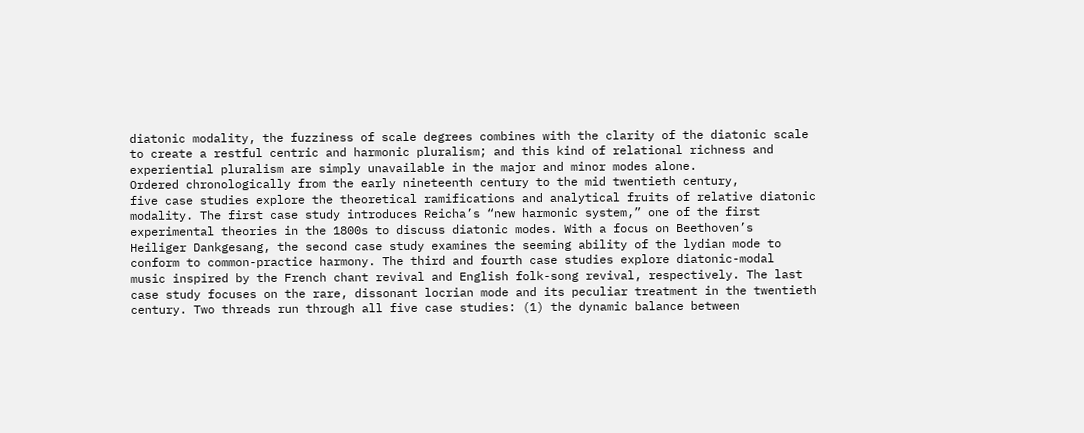diatonic modality, the fuzziness of scale degrees combines with the clarity of the diatonic scale
to create a restful centric and harmonic pluralism; and this kind of relational richness and
experiential pluralism are simply unavailable in the major and minor modes alone.
Ordered chronologically from the early nineteenth century to the mid twentieth century,
five case studies explore the theoretical ramifications and analytical fruits of relative diatonic
modality. The first case study introduces Reicha’s “new harmonic system,” one of the first
experimental theories in the 1800s to discuss diatonic modes. With a focus on Beethoven’s
Heiliger Dankgesang, the second case study examines the seeming ability of the lydian mode to
conform to common-practice harmony. The third and fourth case studies explore diatonic-modal
music inspired by the French chant revival and English folk-song revival, respectively. The last
case study focuses on the rare, dissonant locrian mode and its peculiar treatment in the twentieth
century. Two threads run through all five case studies: (1) the dynamic balance between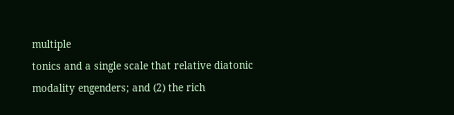multiple
tonics and a single scale that relative diatonic modality engenders; and (2) the rich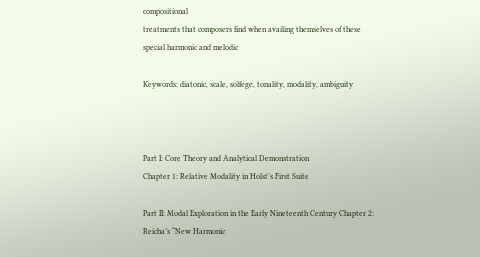compositional
treatments that composers find when availing themselves of these special harmonic and melodic

Keywords: diatonic, scale, solfege, tonality, modality, ambiguity



Part I: Core Theory and Analytical Demonstration
Chapter 1: Relative Modality in Holst’s First Suite

Part II: Modal Exploration in the Early Nineteenth Century Chapter 2: Reicha’s “New Harmonic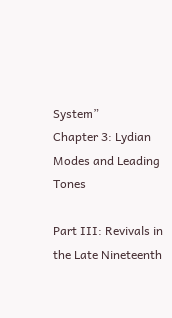System”
Chapter 3: Lydian Modes and Leading Tones

Part III: Revivals in the Late Nineteenth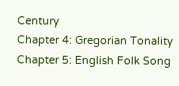Century
Chapter 4: Gregorian Tonality
Chapter 5: English Folk Song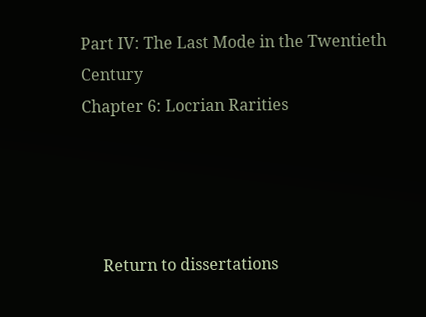Part IV: The Last Mode in the Twentieth Century
Chapter 6: Locrian Rarities




     Return to dissertations